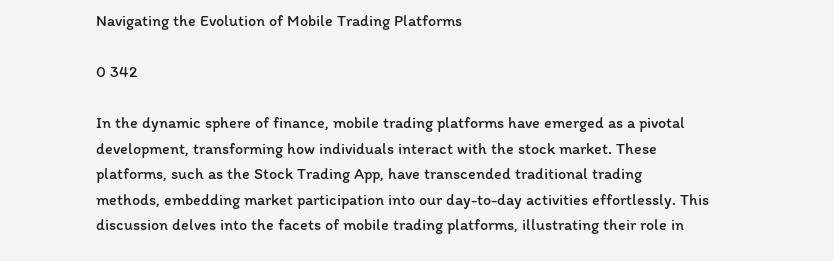Navigating the Evolution of Mobile Trading Platforms

0 342

In the dynamic sphere of finance, mobile trading platforms have emerged as a pivotal development, transforming how individuals interact with the stock market. These platforms, such as the Stock Trading App, have transcended traditional trading methods, embedding market participation into our day-to-day activities effortlessly. This discussion delves into the facets of mobile trading platforms, illustrating their role in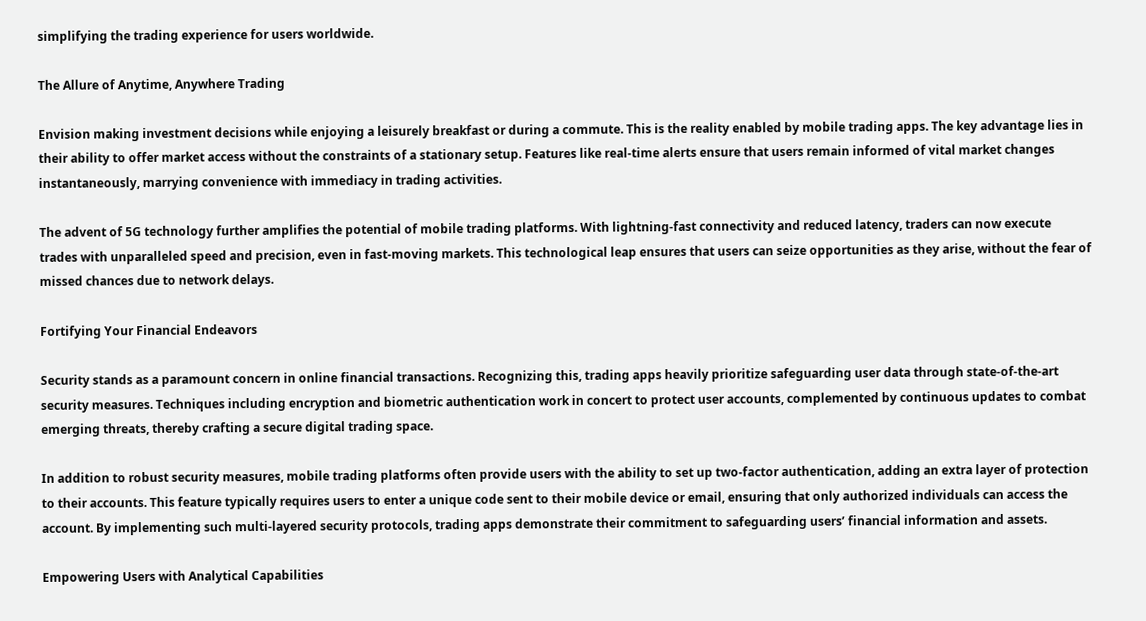simplifying the trading experience for users worldwide.

The Allure of Anytime, Anywhere Trading

Envision making investment decisions while enjoying a leisurely breakfast or during a commute. This is the reality enabled by mobile trading apps. The key advantage lies in their ability to offer market access without the constraints of a stationary setup. Features like real-time alerts ensure that users remain informed of vital market changes instantaneously, marrying convenience with immediacy in trading activities.

The advent of 5G technology further amplifies the potential of mobile trading platforms. With lightning-fast connectivity and reduced latency, traders can now execute trades with unparalleled speed and precision, even in fast-moving markets. This technological leap ensures that users can seize opportunities as they arise, without the fear of missed chances due to network delays.

Fortifying Your Financial Endeavors

Security stands as a paramount concern in online financial transactions. Recognizing this, trading apps heavily prioritize safeguarding user data through state-of-the-art security measures. Techniques including encryption and biometric authentication work in concert to protect user accounts, complemented by continuous updates to combat emerging threats, thereby crafting a secure digital trading space.

In addition to robust security measures, mobile trading platforms often provide users with the ability to set up two-factor authentication, adding an extra layer of protection to their accounts. This feature typically requires users to enter a unique code sent to their mobile device or email, ensuring that only authorized individuals can access the account. By implementing such multi-layered security protocols, trading apps demonstrate their commitment to safeguarding users’ financial information and assets.

Empowering Users with Analytical Capabilities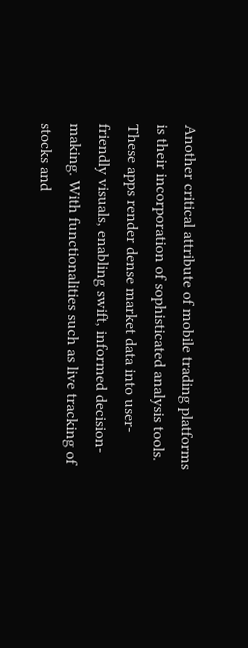Another critical attribute of mobile trading platforms is their incorporation of sophisticated analysis tools. These apps render dense market data into user-friendly visuals, enabling swift, informed decision-making. With functionalities such as live tracking of stocks and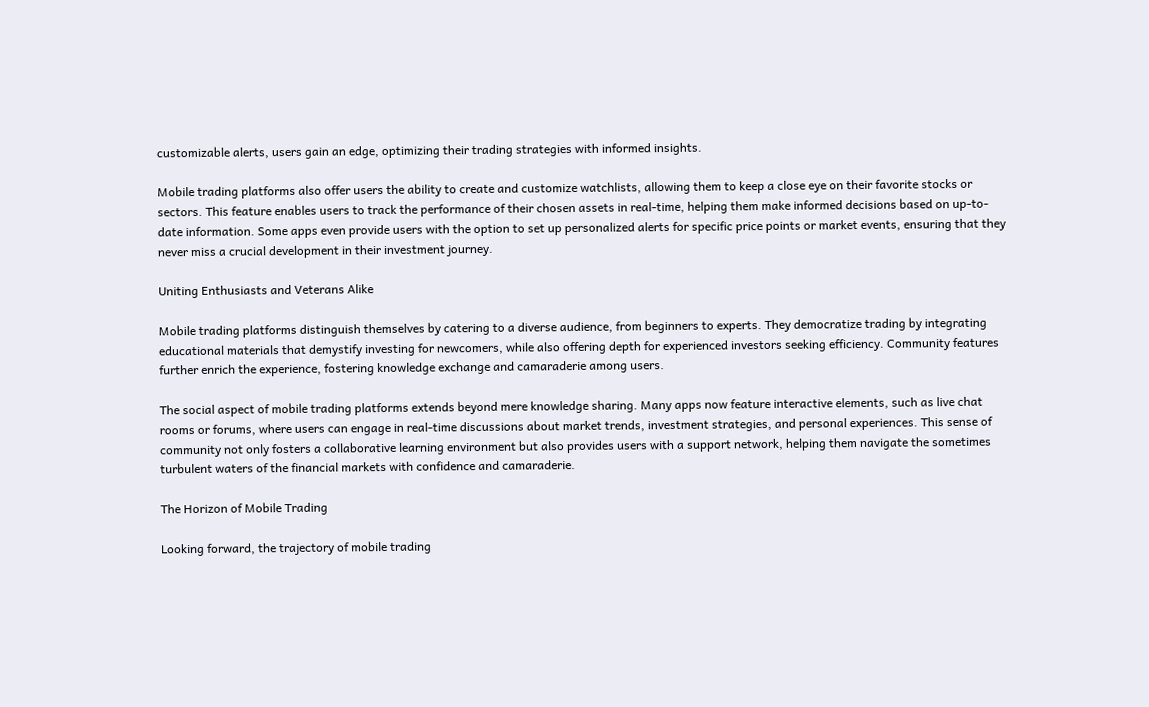customizable alerts, users gain an edge, optimizing their trading strategies with informed insights.

Mobile trading platforms also offer users the ability to create and customize watchlists, allowing them to keep a close eye on their favorite stocks or sectors. This feature enables users to track the performance of their chosen assets in real-time, helping them make informed decisions based on up-to-date information. Some apps even provide users with the option to set up personalized alerts for specific price points or market events, ensuring that they never miss a crucial development in their investment journey.

Uniting Enthusiasts and Veterans Alike

Mobile trading platforms distinguish themselves by catering to a diverse audience, from beginners to experts. They democratize trading by integrating educational materials that demystify investing for newcomers, while also offering depth for experienced investors seeking efficiency. Community features further enrich the experience, fostering knowledge exchange and camaraderie among users.

The social aspect of mobile trading platforms extends beyond mere knowledge sharing. Many apps now feature interactive elements, such as live chat rooms or forums, where users can engage in real-time discussions about market trends, investment strategies, and personal experiences. This sense of community not only fosters a collaborative learning environment but also provides users with a support network, helping them navigate the sometimes turbulent waters of the financial markets with confidence and camaraderie.

The Horizon of Mobile Trading

Looking forward, the trajectory of mobile trading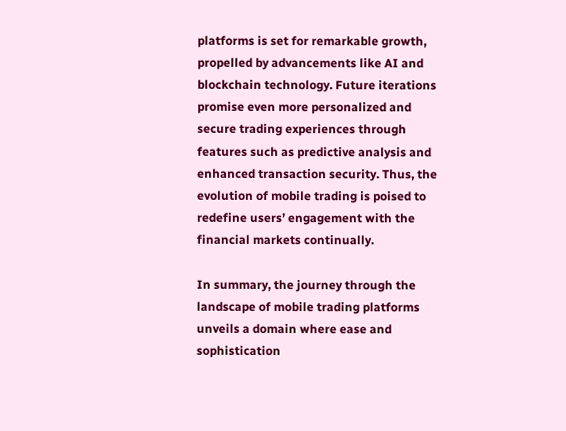platforms is set for remarkable growth, propelled by advancements like AI and blockchain technology. Future iterations promise even more personalized and secure trading experiences through features such as predictive analysis and enhanced transaction security. Thus, the evolution of mobile trading is poised to redefine users’ engagement with the financial markets continually.

In summary, the journey through the landscape of mobile trading platforms unveils a domain where ease and sophistication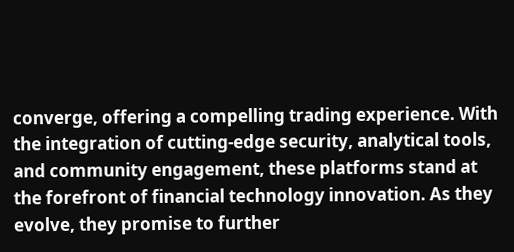converge, offering a compelling trading experience. With the integration of cutting-edge security, analytical tools, and community engagement, these platforms stand at the forefront of financial technology innovation. As they evolve, they promise to further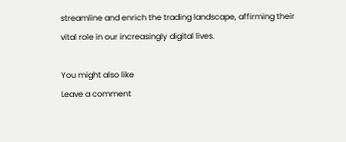streamline and enrich the trading landscape, affirming their vital role in our increasingly digital lives.

You might also like
Leave a comment